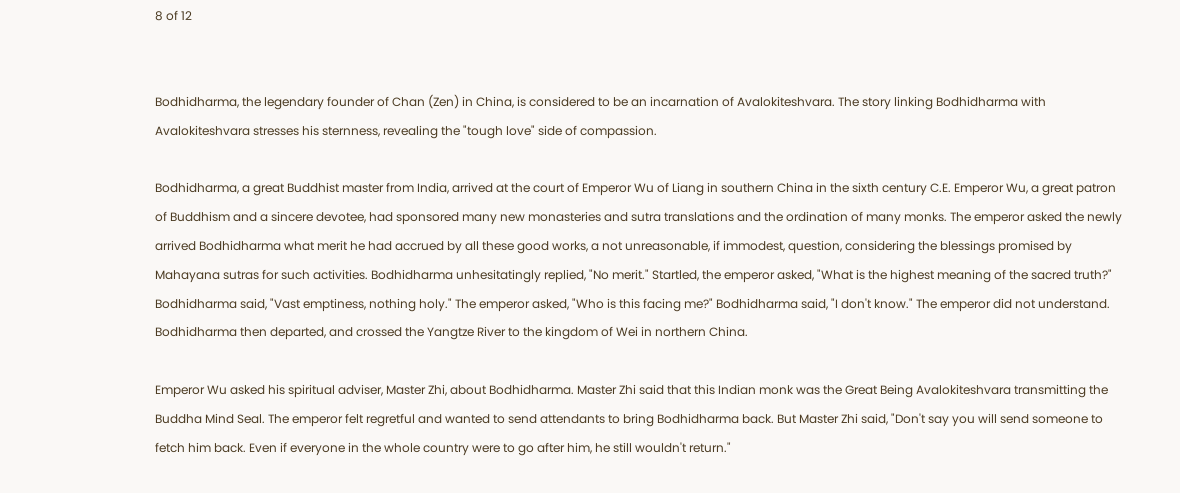8 of 12


Bodhidharma, the legendary founder of Chan (Zen) in China, is considered to be an incarnation of Avalokiteshvara. The story linking Bodhidharma with Avalokiteshvara stresses his sternness, revealing the "tough love" side of compassion.

Bodhidharma, a great Buddhist master from India, arrived at the court of Emperor Wu of Liang in southern China in the sixth century C.E. Emperor Wu, a great patron of Buddhism and a sincere devotee, had sponsored many new monasteries and sutra translations and the ordination of many monks. The emperor asked the newly arrived Bodhidharma what merit he had accrued by all these good works, a not unreasonable, if immodest, question, considering the blessings promised by Mahayana sutras for such activities. Bodhidharma unhesitatingly replied, "No merit." Startled, the emperor asked, "What is the highest meaning of the sacred truth?" Bodhidharma said, "Vast emptiness, nothing holy." The emperor asked, "Who is this facing me?" Bodhidharma said, "I don't know." The emperor did not understand. Bodhidharma then departed, and crossed the Yangtze River to the kingdom of Wei in northern China.

Emperor Wu asked his spiritual adviser, Master Zhi, about Bodhidharma. Master Zhi said that this Indian monk was the Great Being Avalokiteshvara transmitting the Buddha Mind Seal. The emperor felt regretful and wanted to send attendants to bring Bodhidharma back. But Master Zhi said, "Don't say you will send someone to fetch him back. Even if everyone in the whole country were to go after him, he still wouldn't return."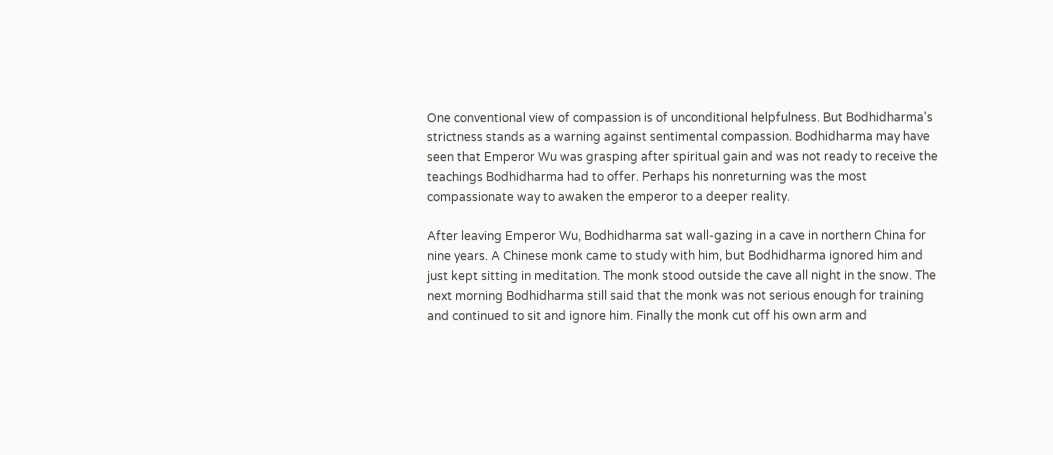One conventional view of compassion is of unconditional helpfulness. But Bodhidharma's strictness stands as a warning against sentimental compassion. Bodhidharma may have seen that Emperor Wu was grasping after spiritual gain and was not ready to receive the teachings Bodhidharma had to offer. Perhaps his nonreturning was the most compassionate way to awaken the emperor to a deeper reality.

After leaving Emperor Wu, Bodhidharma sat wall-gazing in a cave in northern China for nine years. A Chinese monk came to study with him, but Bodhidharma ignored him and just kept sitting in meditation. The monk stood outside the cave all night in the snow. The next morning Bodhidharma still said that the monk was not serious enough for training and continued to sit and ignore him. Finally the monk cut off his own arm and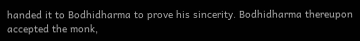handed it to Bodhidharma to prove his sincerity. Bodhidharma thereupon accepted the monk,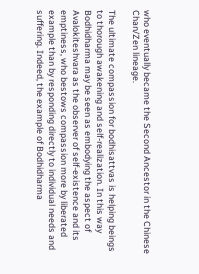who eventually became the Second Ancestor in the Chinese Chan/Zen lineage.

The ultimate compassion for bodhisattvas is helping beings to thorough awakening and self-realization. In this way Bodhidharma may be seen as embodying the aspect of Avalokiteshvara as the observer of self-existence and its emptiness, who bestows compassion more by liberated example than by responding directly to individual needs and suffering. Indeed, the example of Bodhidharma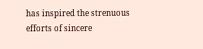has inspired the strenuous efforts of sincere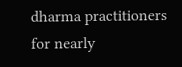dharma practitioners for nearly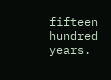fifteen hundred years.